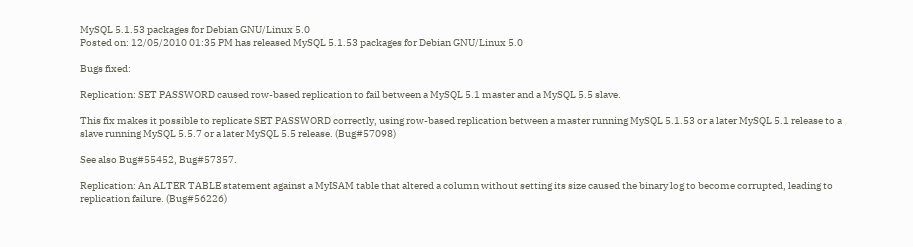MySQL 5.1.53 packages for Debian GNU/Linux 5.0
Posted on: 12/05/2010 01:35 PM has released MySQL 5.1.53 packages for Debian GNU/Linux 5.0

Bugs fixed:

Replication: SET PASSWORD caused row-based replication to fail between a MySQL 5.1 master and a MySQL 5.5 slave.

This fix makes it possible to replicate SET PASSWORD correctly, using row-based replication between a master running MySQL 5.1.53 or a later MySQL 5.1 release to a slave running MySQL 5.5.7 or a later MySQL 5.5 release. (Bug#57098)

See also Bug#55452, Bug#57357.

Replication: An ALTER TABLE statement against a MyISAM table that altered a column without setting its size caused the binary log to become corrupted, leading to replication failure. (Bug#56226)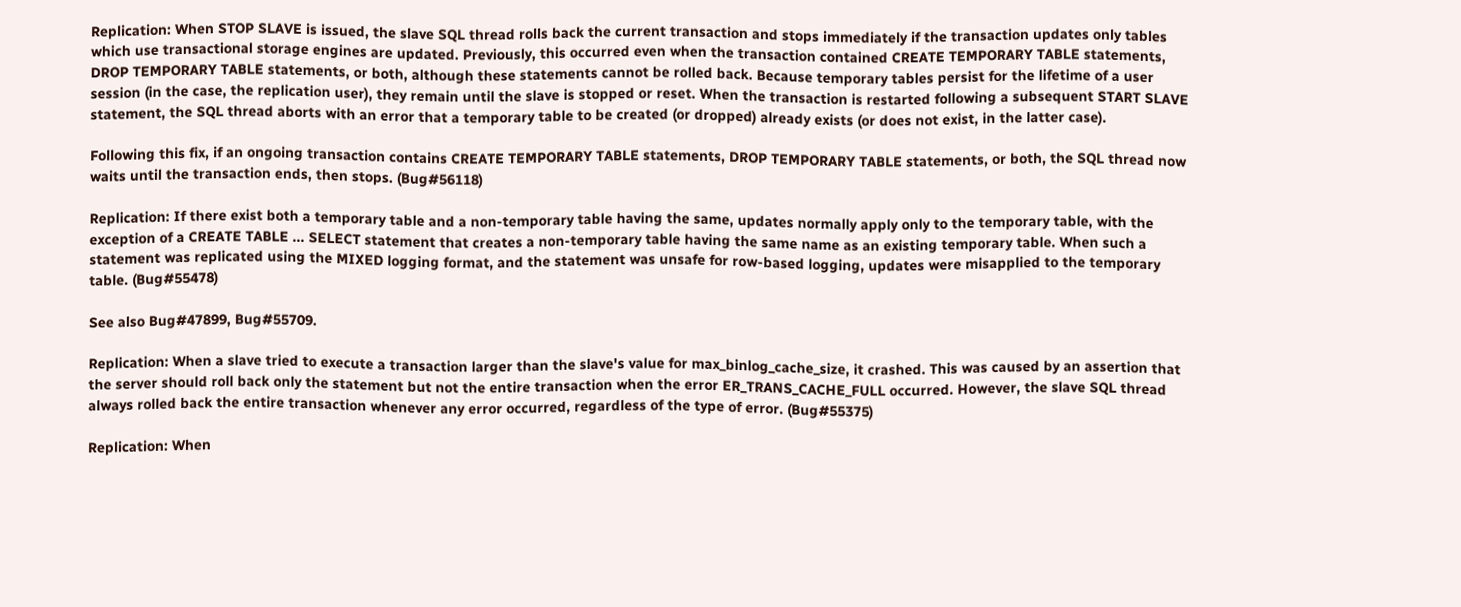Replication: When STOP SLAVE is issued, the slave SQL thread rolls back the current transaction and stops immediately if the transaction updates only tables which use transactional storage engines are updated. Previously, this occurred even when the transaction contained CREATE TEMPORARY TABLE statements, DROP TEMPORARY TABLE statements, or both, although these statements cannot be rolled back. Because temporary tables persist for the lifetime of a user session (in the case, the replication user), they remain until the slave is stopped or reset. When the transaction is restarted following a subsequent START SLAVE statement, the SQL thread aborts with an error that a temporary table to be created (or dropped) already exists (or does not exist, in the latter case).

Following this fix, if an ongoing transaction contains CREATE TEMPORARY TABLE statements, DROP TEMPORARY TABLE statements, or both, the SQL thread now waits until the transaction ends, then stops. (Bug#56118)

Replication: If there exist both a temporary table and a non-temporary table having the same, updates normally apply only to the temporary table, with the exception of a CREATE TABLE ... SELECT statement that creates a non-temporary table having the same name as an existing temporary table. When such a statement was replicated using the MIXED logging format, and the statement was unsafe for row-based logging, updates were misapplied to the temporary table. (Bug#55478)

See also Bug#47899, Bug#55709.

Replication: When a slave tried to execute a transaction larger than the slave's value for max_binlog_cache_size, it crashed. This was caused by an assertion that the server should roll back only the statement but not the entire transaction when the error ER_TRANS_CACHE_FULL occurred. However, the slave SQL thread always rolled back the entire transaction whenever any error occurred, regardless of the type of error. (Bug#55375)

Replication: When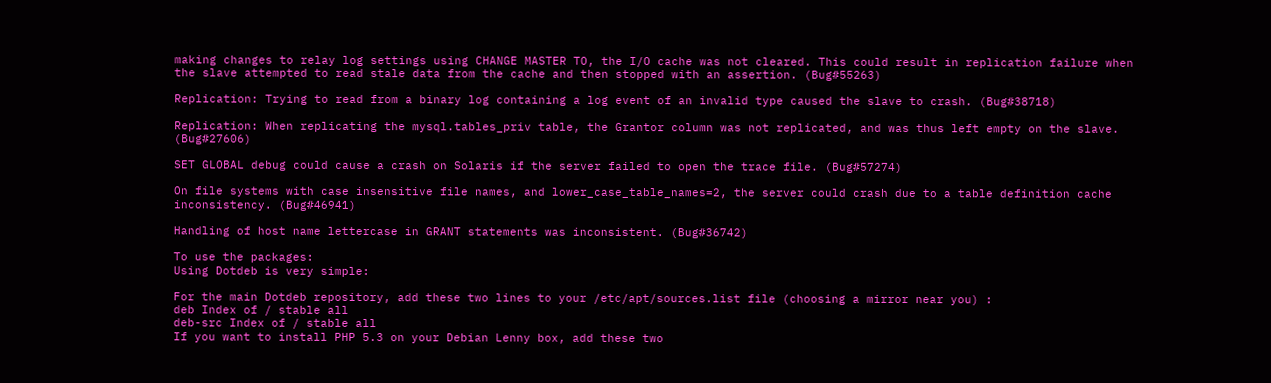making changes to relay log settings using CHANGE MASTER TO, the I/O cache was not cleared. This could result in replication failure when the slave attempted to read stale data from the cache and then stopped with an assertion. (Bug#55263)

Replication: Trying to read from a binary log containing a log event of an invalid type caused the slave to crash. (Bug#38718)

Replication: When replicating the mysql.tables_priv table, the Grantor column was not replicated, and was thus left empty on the slave. (Bug#27606)

SET GLOBAL debug could cause a crash on Solaris if the server failed to open the trace file. (Bug#57274)

On file systems with case insensitive file names, and lower_case_table_names=2, the server could crash due to a table definition cache inconsistency. (Bug#46941)

Handling of host name lettercase in GRANT statements was inconsistent. (Bug#36742)

To use the packages:
Using Dotdeb is very simple:

For the main Dotdeb repository, add these two lines to your /etc/apt/sources.list file (choosing a mirror near you) :
deb Index of / stable all
deb-src Index of / stable all
If you want to install PHP 5.3 on your Debian Lenny box, add these two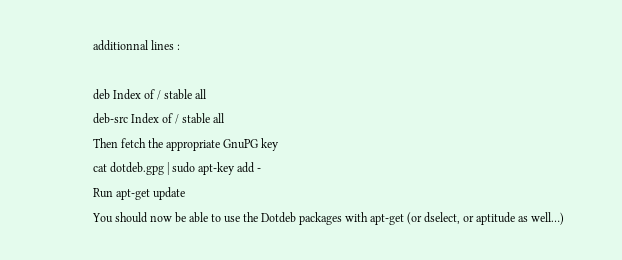additionnal lines :

deb Index of / stable all
deb-src Index of / stable all
Then fetch the appropriate GnuPG key
cat dotdeb.gpg | sudo apt-key add -
Run apt-get update
You should now be able to use the Dotdeb packages with apt-get (or dselect, or aptitude as well…)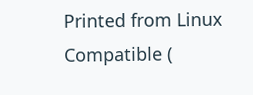Printed from Linux Compatible (